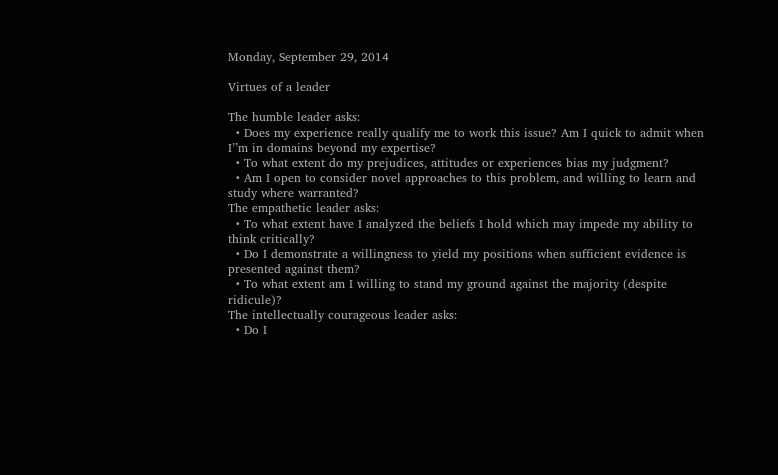Monday, September 29, 2014

Virtues of a leader

The humble leader asks:
  • Does my experience really qualify me to work this issue? Am I quick to admit when I’’m in domains beyond my expertise?
  • To what extent do my prejudices, attitudes or experiences bias my judgment?
  • Am I open to consider novel approaches to this problem, and willing to learn and study where warranted?
The empathetic leader asks:
  • To what extent have I analyzed the beliefs I hold which may impede my ability to think critically?
  • Do I demonstrate a willingness to yield my positions when sufficient evidence is presented against them?
  • To what extent am I willing to stand my ground against the majority (despite ridicule)?
The intellectually courageous leader asks:
  • Do I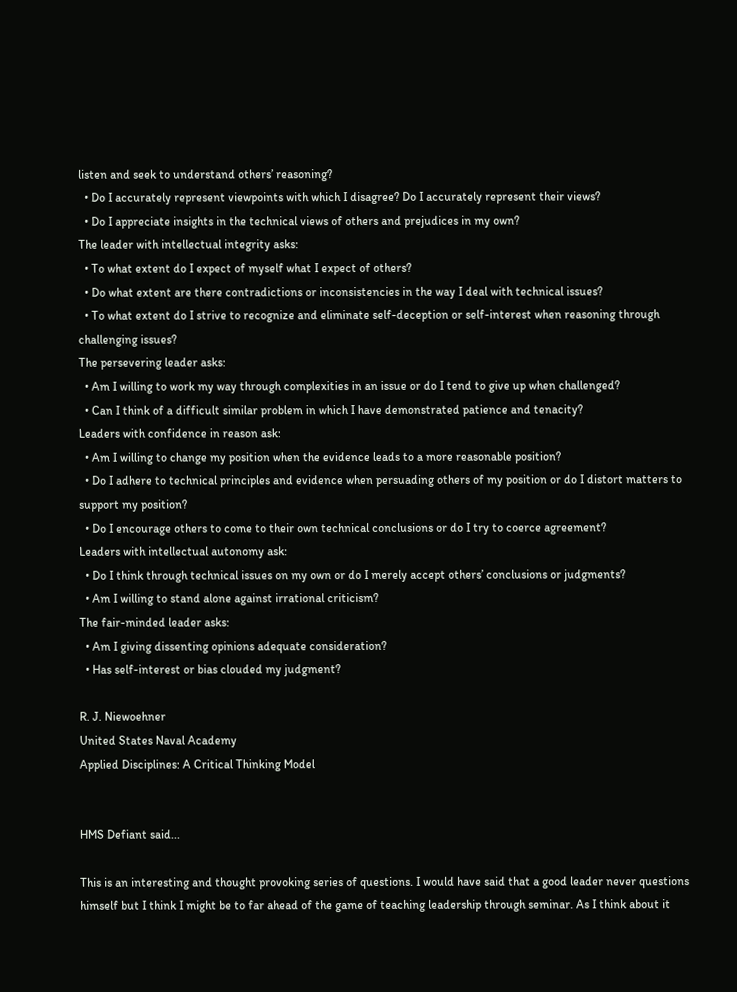listen and seek to understand others’ reasoning?
  • Do I accurately represent viewpoints with which I disagree? Do I accurately represent their views?
  • Do I appreciate insights in the technical views of others and prejudices in my own?
The leader with intellectual integrity asks:
  • To what extent do I expect of myself what I expect of others?
  • Do what extent are there contradictions or inconsistencies in the way I deal with technical issues?
  • To what extent do I strive to recognize and eliminate self-deception or self-interest when reasoning through challenging issues?
The persevering leader asks:
  • Am I willing to work my way through complexities in an issue or do I tend to give up when challenged?
  • Can I think of a difficult similar problem in which I have demonstrated patience and tenacity?
Leaders with confidence in reason ask:
  • Am I willing to change my position when the evidence leads to a more reasonable position?
  • Do I adhere to technical principles and evidence when persuading others of my position or do I distort matters to support my position?
  • Do I encourage others to come to their own technical conclusions or do I try to coerce agreement?
Leaders with intellectual autonomy ask:
  • Do I think through technical issues on my own or do I merely accept others’ conclusions or judgments?
  • Am I willing to stand alone against irrational criticism?
The fair-minded leader asks:
  • Am I giving dissenting opinions adequate consideration?
  • Has self-interest or bias clouded my judgment?

R. J. Niewoehner
United States Naval Academy
Applied Disciplines: A Critical Thinking Model


HMS Defiant said...

This is an interesting and thought provoking series of questions. I would have said that a good leader never questions himself but I think I might be to far ahead of the game of teaching leadership through seminar. As I think about it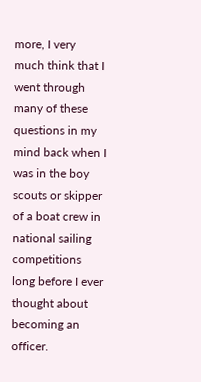more, I very much think that I went through many of these questions in my mind back when I was in the boy scouts or skipper of a boat crew in national sailing competitions long before I ever thought about becoming an officer.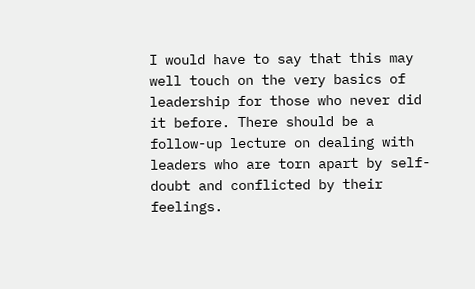I would have to say that this may well touch on the very basics of leadership for those who never did it before. There should be a follow-up lecture on dealing with leaders who are torn apart by self-doubt and conflicted by their feelings.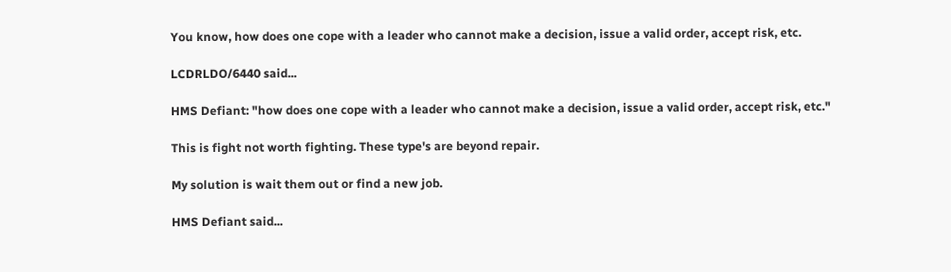You know, how does one cope with a leader who cannot make a decision, issue a valid order, accept risk, etc.

LCDRLDO/6440 said...

HMS Defiant: "how does one cope with a leader who cannot make a decision, issue a valid order, accept risk, etc."

This is fight not worth fighting. These type's are beyond repair.

My solution is wait them out or find a new job.

HMS Defiant said...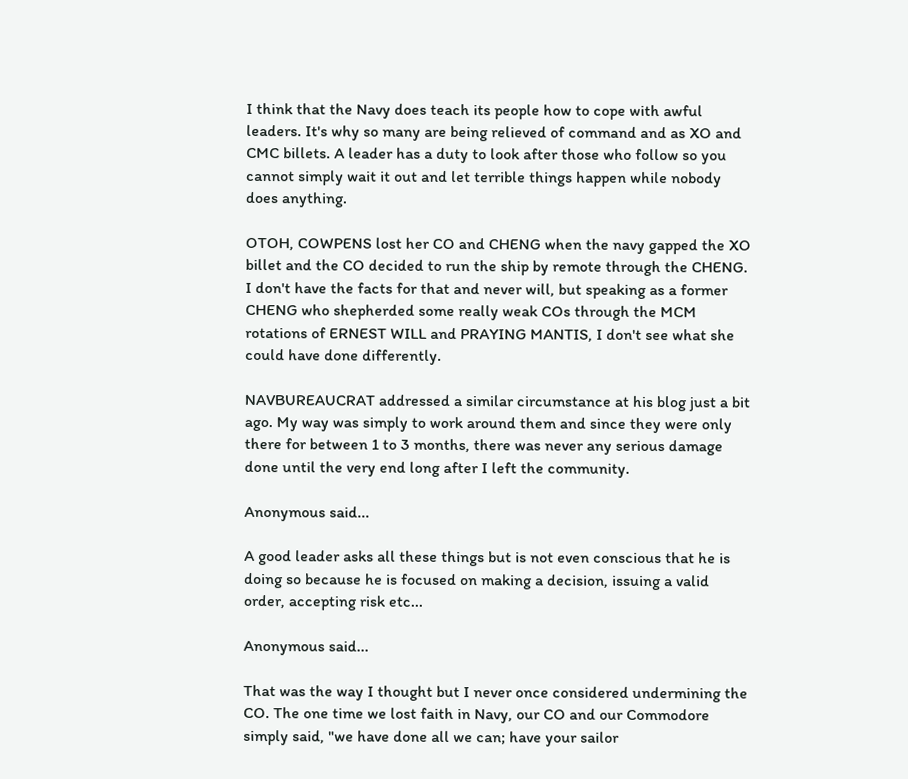I think that the Navy does teach its people how to cope with awful leaders. It's why so many are being relieved of command and as XO and CMC billets. A leader has a duty to look after those who follow so you cannot simply wait it out and let terrible things happen while nobody does anything.

OTOH, COWPENS lost her CO and CHENG when the navy gapped the XO billet and the CO decided to run the ship by remote through the CHENG. I don't have the facts for that and never will, but speaking as a former CHENG who shepherded some really weak COs through the MCM rotations of ERNEST WILL and PRAYING MANTIS, I don't see what she could have done differently.

NAVBUREAUCRAT addressed a similar circumstance at his blog just a bit ago. My way was simply to work around them and since they were only there for between 1 to 3 months, there was never any serious damage done until the very end long after I left the community.

Anonymous said...

A good leader asks all these things but is not even conscious that he is doing so because he is focused on making a decision, issuing a valid order, accepting risk etc...

Anonymous said...

That was the way I thought but I never once considered undermining the CO. The one time we lost faith in Navy, our CO and our Commodore simply said, "we have done all we can; have your sailor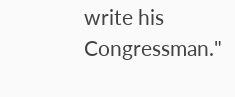write his Congressman."